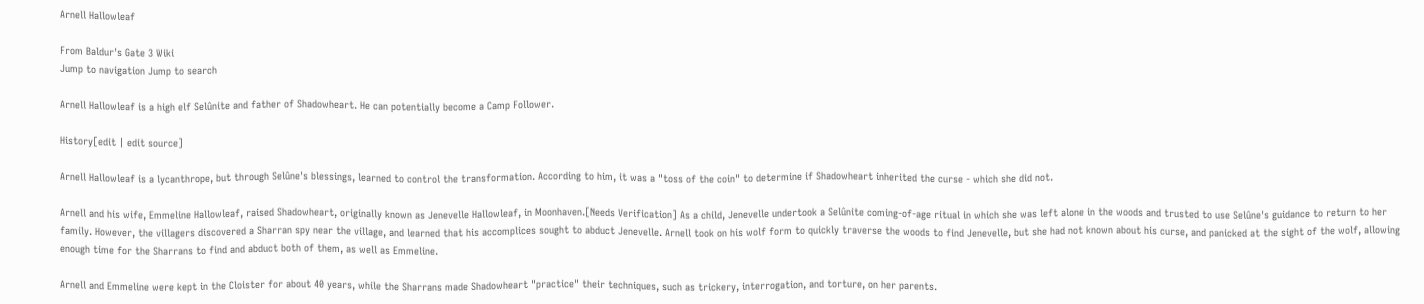Arnell Hallowleaf

From Baldur's Gate 3 Wiki
Jump to navigation Jump to search

Arnell Hallowleaf is a high elf Selûnite and father of Shadowheart. He can potentially become a Camp Follower.

History[edit | edit source]

Arnell Hallowleaf is a lycanthrope, but through Selûne's blessings, learned to control the transformation. According to him, it was a "toss of the coin" to determine if Shadowheart inherited the curse - which she did not.

Arnell and his wife, Emmeline Hallowleaf, raised Shadowheart, originally known as Jenevelle Hallowleaf, in Moonhaven.[Needs Verification] As a child, Jenevelle undertook a Selûnite coming-of-age ritual in which she was left alone in the woods and trusted to use Selûne's guidance to return to her family. However, the villagers discovered a Sharran spy near the village, and learned that his accomplices sought to abduct Jenevelle. Arnell took on his wolf form to quickly traverse the woods to find Jenevelle, but she had not known about his curse, and panicked at the sight of the wolf, allowing enough time for the Sharrans to find and abduct both of them, as well as Emmeline.

Arnell and Emmeline were kept in the Cloister for about 40 years, while the Sharrans made Shadowheart "practice" their techniques, such as trickery, interrogation, and torture, on her parents.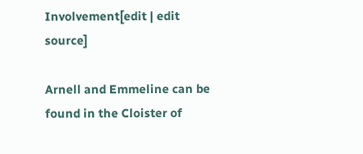Involvement[edit | edit source]

Arnell and Emmeline can be found in the Cloister of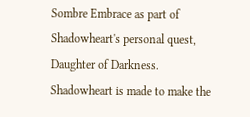Sombre Embrace as part of Shadowheart's personal quest, Daughter of Darkness. Shadowheart is made to make the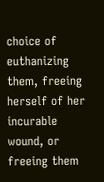choice of euthanizing them, freeing herself of her incurable wound, or freeing them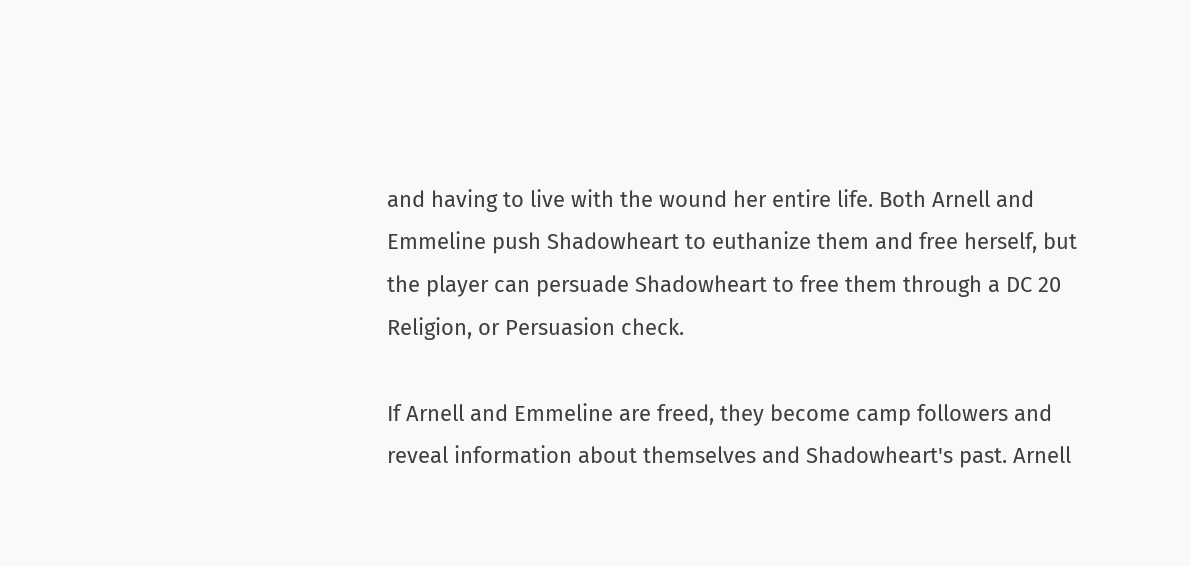and having to live with the wound her entire life. Both Arnell and Emmeline push Shadowheart to euthanize them and free herself, but the player can persuade Shadowheart to free them through a DC 20 Religion, or Persuasion check.

If Arnell and Emmeline are freed, they become camp followers and reveal information about themselves and Shadowheart's past. Arnell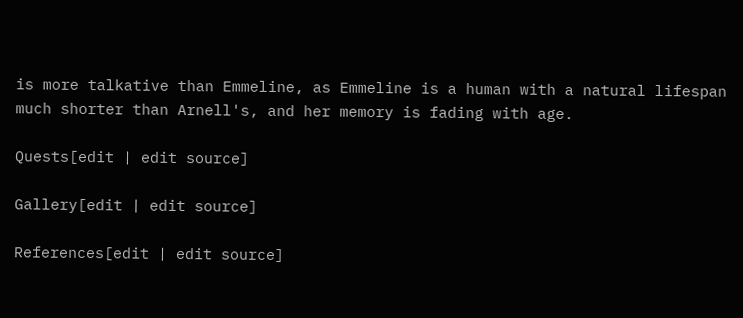is more talkative than Emmeline, as Emmeline is a human with a natural lifespan much shorter than Arnell's, and her memory is fading with age.

Quests[edit | edit source]

Gallery[edit | edit source]

References[edit | edit source]